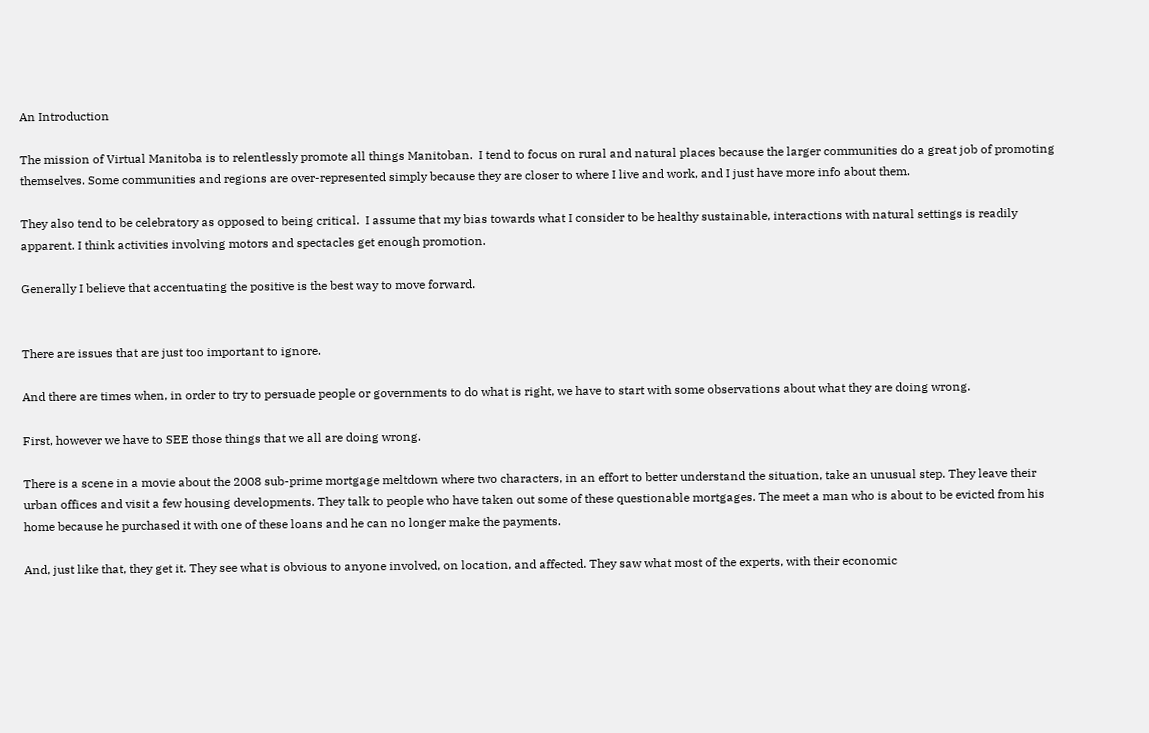An Introduction

The mission of Virtual Manitoba is to relentlessly promote all things Manitoban.  I tend to focus on rural and natural places because the larger communities do a great job of promoting themselves. Some communities and regions are over-represented simply because they are closer to where I live and work, and I just have more info about them.

They also tend to be celebratory as opposed to being critical.  I assume that my bias towards what I consider to be healthy sustainable, interactions with natural settings is readily apparent. I think activities involving motors and spectacles get enough promotion.

Generally I believe that accentuating the positive is the best way to move forward.


There are issues that are just too important to ignore.

And there are times when, in order to try to persuade people or governments to do what is right, we have to start with some observations about what they are doing wrong.

First, however we have to SEE those things that we all are doing wrong.

There is a scene in a movie about the 2008 sub-prime mortgage meltdown where two characters, in an effort to better understand the situation, take an unusual step. They leave their urban offices and visit a few housing developments. They talk to people who have taken out some of these questionable mortgages. The meet a man who is about to be evicted from his home because he purchased it with one of these loans and he can no longer make the payments.

And, just like that, they get it. They see what is obvious to anyone involved, on location, and affected. They saw what most of the experts, with their economic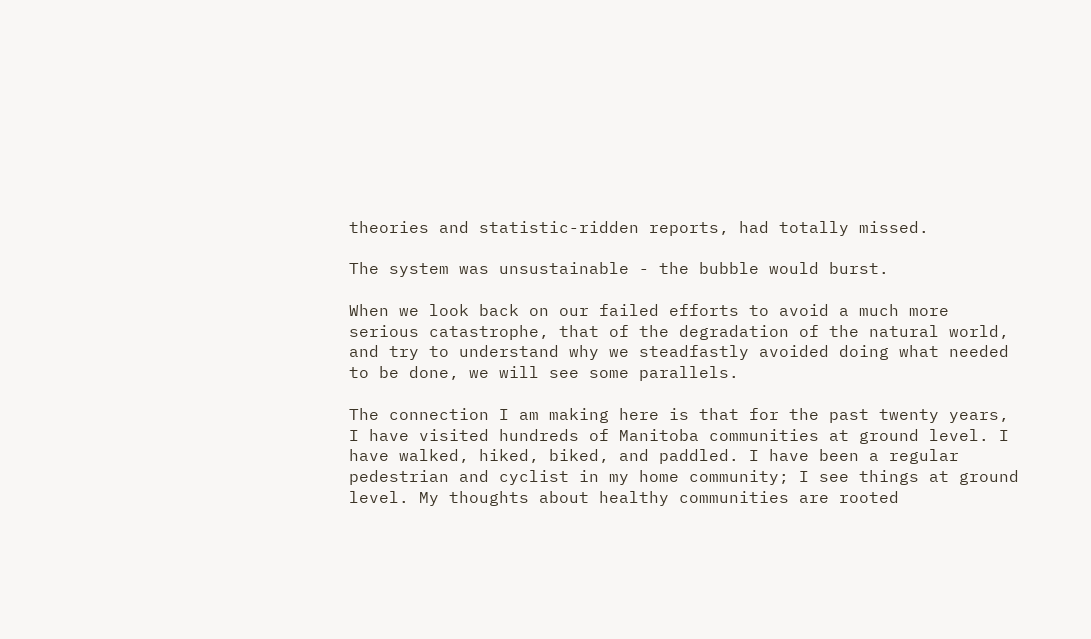theories and statistic-ridden reports, had totally missed.

The system was unsustainable - the bubble would burst.

When we look back on our failed efforts to avoid a much more serious catastrophe, that of the degradation of the natural world, and try to understand why we steadfastly avoided doing what needed to be done, we will see some parallels.

The connection I am making here is that for the past twenty years, I have visited hundreds of Manitoba communities at ground level. I have walked, hiked, biked, and paddled. I have been a regular pedestrian and cyclist in my home community; I see things at ground level. My thoughts about healthy communities are rooted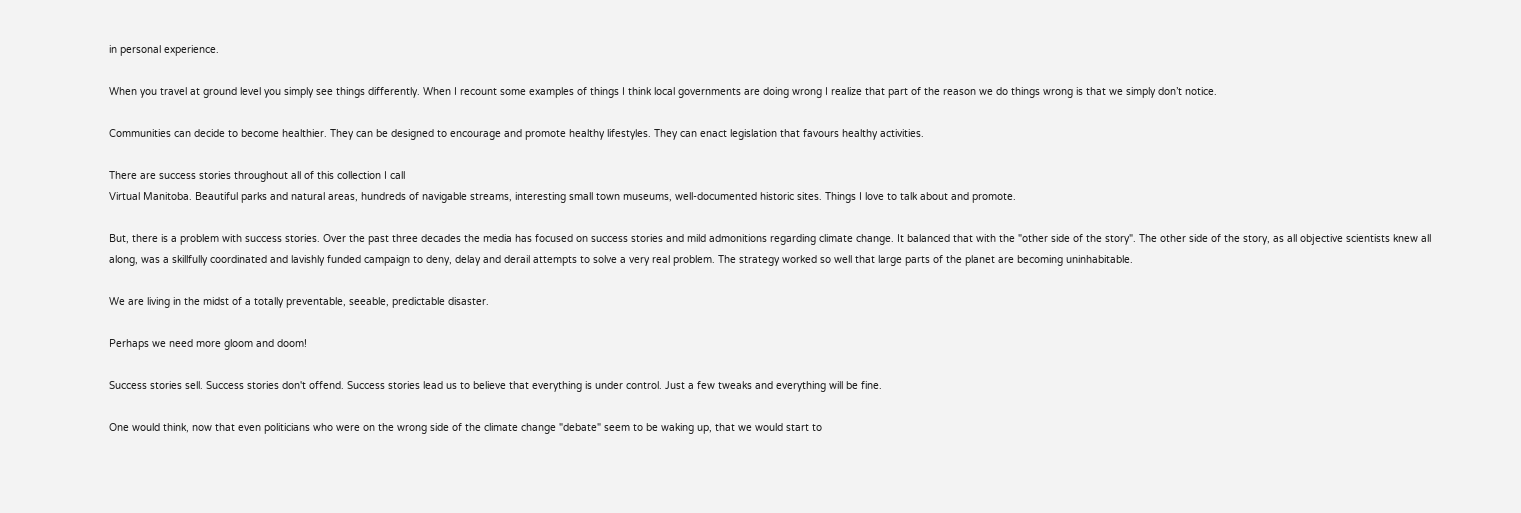in personal experience.

When you travel at ground level you simply see things differently. When I recount some examples of things I think local governments are doing wrong I realize that part of the reason we do things wrong is that we simply don’t notice.

Communities can decide to become healthier. They can be designed to encourage and promote healthy lifestyles. They can enact legislation that favours healthy activities.

There are success stories throughout all of this collection I call
Virtual Manitoba. Beautiful parks and natural areas, hundreds of navigable streams, interesting small town museums, well-documented historic sites. Things I love to talk about and promote.

But, there is a problem with success stories. Over the past three decades the media has focused on success stories and mild admonitions regarding climate change. It balanced that with the "other side of the story". The other side of the story, as all objective scientists knew all along, was a skillfully coordinated and lavishly funded campaign to deny, delay and derail attempts to solve a very real problem. The strategy worked so well that large parts of the planet are becoming uninhabitable.

We are living in the midst of a totally preventable, seeable, predictable disaster.

Perhaps we need more gloom and doom!

Success stories sell. Success stories don't offend. Success stories lead us to believe that everything is under control. Just a few tweaks and everything will be fine.

One would think, now that even politicians who were on the wrong side of the climate change "debate" seem to be waking up, that we would start to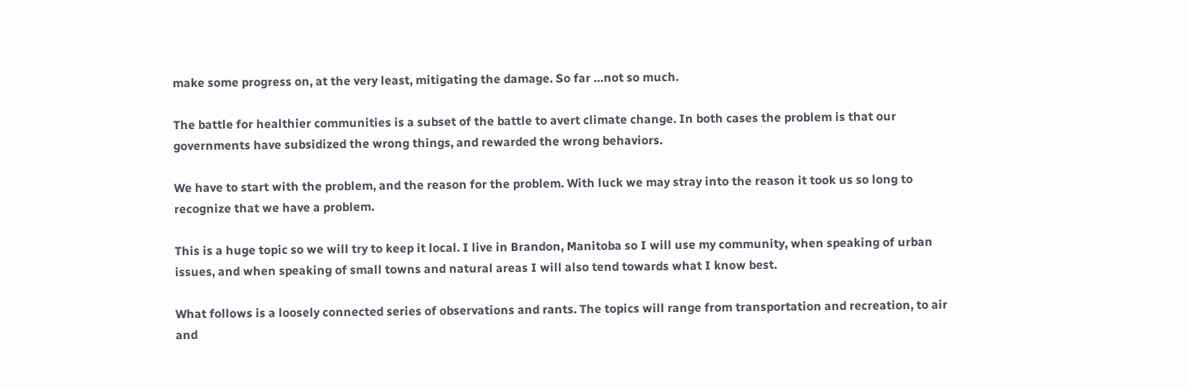make some progress on, at the very least, mitigating the damage. So far …not so much.

The battle for healthier communities is a subset of the battle to avert climate change. In both cases the problem is that our governments have subsidized the wrong things, and rewarded the wrong behaviors.

We have to start with the problem, and the reason for the problem. With luck we may stray into the reason it took us so long to recognize that we have a problem.

This is a huge topic so we will try to keep it local. I live in Brandon, Manitoba so I will use my community, when speaking of urban issues, and when speaking of small towns and natural areas I will also tend towards what I know best.

What follows is a loosely connected series of observations and rants. The topics will range from transportation and recreation, to air and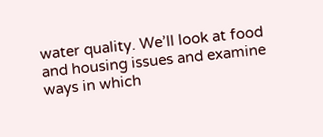water quality. We’ll look at food and housing issues and examine ways in which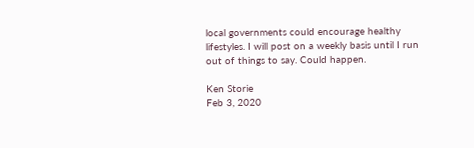local governments could encourage healthy lifestyles. I will post on a weekly basis until I run out of things to say. Could happen.

Ken Storie
Feb 3, 2020